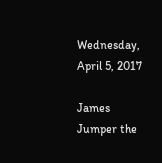Wednesday, April 5, 2017

James Jumper the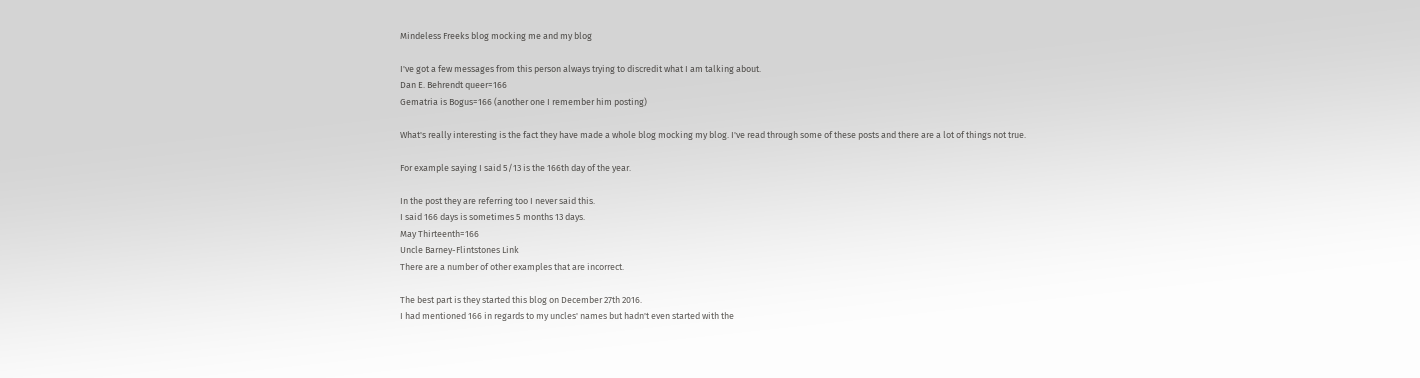Mindeless Freeks blog mocking me and my blog

I've got a few messages from this person always trying to discredit what I am talking about.
Dan E. Behrendt queer=166
Gematria is Bogus=166 (another one I remember him posting)

What's really interesting is the fact they have made a whole blog mocking my blog. I've read through some of these posts and there are a lot of things not true.

For example saying I said 5/13 is the 166th day of the year.

In the post they are referring too I never said this.
I said 166 days is sometimes 5 months 13 days.
May Thirteenth=166
Uncle Barney-Flintstones Link
There are a number of other examples that are incorrect.

The best part is they started this blog on December 27th 2016.
I had mentioned 166 in regards to my uncles' names but hadn't even started with the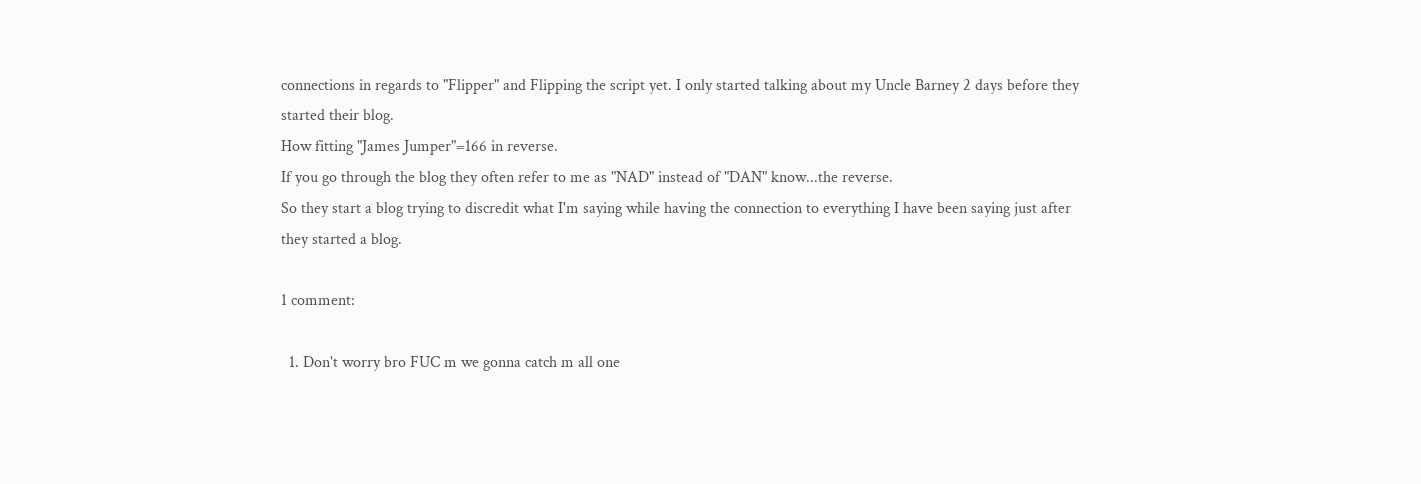connections in regards to "Flipper" and Flipping the script yet. I only started talking about my Uncle Barney 2 days before they started their blog.
How fitting "James Jumper"=166 in reverse.
If you go through the blog they often refer to me as "NAD" instead of "DAN" know...the reverse.
So they start a blog trying to discredit what I'm saying while having the connection to everything I have been saying just after they started a blog.

1 comment:

  1. Don't worry bro FUC m we gonna catch m all one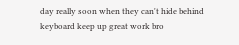day really soon when they can't hide behind keyboard keep up great work bro